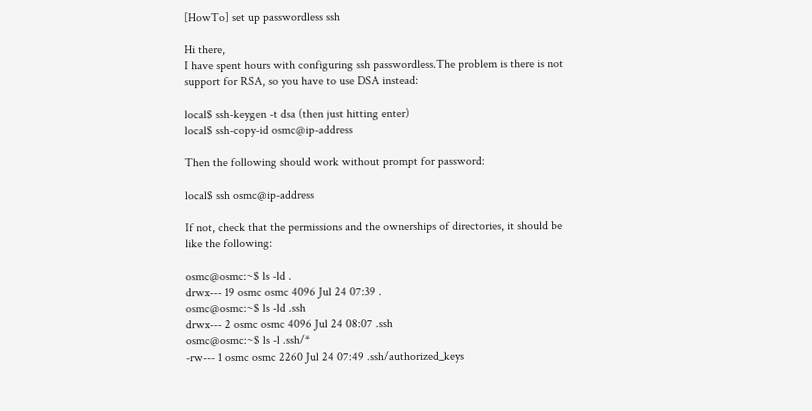[HowTo] set up passwordless ssh

Hi there,
I have spent hours with configuring ssh passwordless.The problem is there is not support for RSA, so you have to use DSA instead:

local$ ssh-keygen -t dsa (then just hitting enter)
local$ ssh-copy-id osmc@ip-address

Then the following should work without prompt for password:

local$ ssh osmc@ip-address

If not, check that the permissions and the ownerships of directories, it should be like the following:

osmc@osmc:~$ ls -ld .
drwx--- 19 osmc osmc 4096 Jul 24 07:39 .
osmc@osmc:~$ ls -ld .ssh
drwx--- 2 osmc osmc 4096 Jul 24 08:07 .ssh
osmc@osmc:~$ ls -l .ssh/*
-rw--- 1 osmc osmc 2260 Jul 24 07:49 .ssh/authorized_keys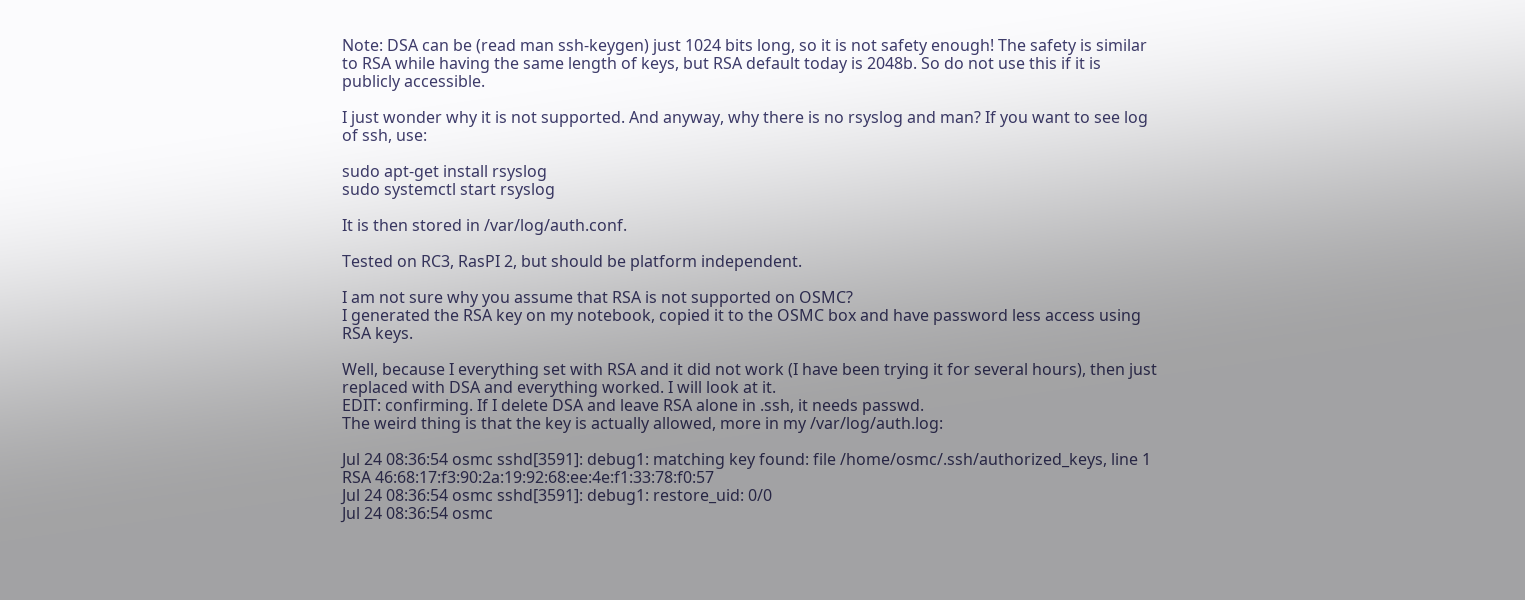Note: DSA can be (read man ssh-keygen) just 1024 bits long, so it is not safety enough! The safety is similar to RSA while having the same length of keys, but RSA default today is 2048b. So do not use this if it is publicly accessible.

I just wonder why it is not supported. And anyway, why there is no rsyslog and man? If you want to see log of ssh, use:

sudo apt-get install rsyslog
sudo systemctl start rsyslog

It is then stored in /var/log/auth.conf.

Tested on RC3, RasPI 2, but should be platform independent.

I am not sure why you assume that RSA is not supported on OSMC?
I generated the RSA key on my notebook, copied it to the OSMC box and have password less access using RSA keys.

Well, because I everything set with RSA and it did not work (I have been trying it for several hours), then just replaced with DSA and everything worked. I will look at it.
EDIT: confirming. If I delete DSA and leave RSA alone in .ssh, it needs passwd.
The weird thing is that the key is actually allowed, more in my /var/log/auth.log:

Jul 24 08:36:54 osmc sshd[3591]: debug1: matching key found: file /home/osmc/.ssh/authorized_keys, line 1 RSA 46:68:17:f3:90:2a:19:92:68:ee:4e:f1:33:78:f0:57
Jul 24 08:36:54 osmc sshd[3591]: debug1: restore_uid: 0/0
Jul 24 08:36:54 osmc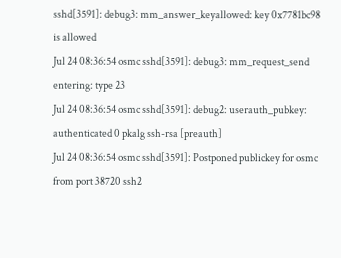sshd[3591]: debug3: mm_answer_keyallowed: key 0x7781bc98 is allowed
Jul 24 08:36:54 osmc sshd[3591]: debug3: mm_request_send entering: type 23
Jul 24 08:36:54 osmc sshd[3591]: debug2: userauth_pubkey: authenticated 0 pkalg ssh-rsa [preauth]
Jul 24 08:36:54 osmc sshd[3591]: Postponed publickey for osmc from port 38720 ssh2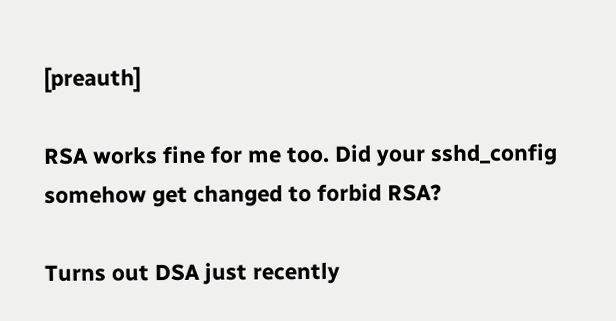[preauth]

RSA works fine for me too. Did your sshd_config somehow get changed to forbid RSA?

Turns out DSA just recently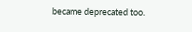became deprecated too.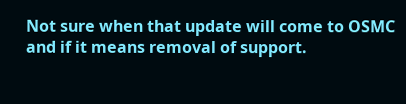Not sure when that update will come to OSMC and if it means removal of support.